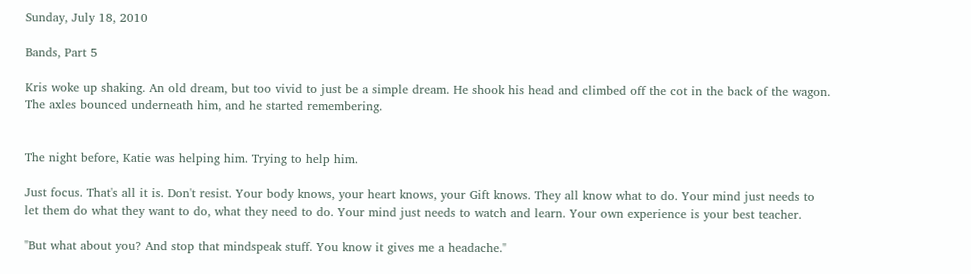Sunday, July 18, 2010

Bands, Part 5

Kris woke up shaking. An old dream, but too vivid to just be a simple dream. He shook his head and climbed off the cot in the back of the wagon. The axles bounced underneath him, and he started remembering.


The night before, Katie was helping him. Trying to help him.

Just focus. That's all it is. Don't resist. Your body knows, your heart knows, your Gift knows. They all know what to do. Your mind just needs to let them do what they want to do, what they need to do. Your mind just needs to watch and learn. Your own experience is your best teacher.

"But what about you? And stop that mindspeak stuff. You know it gives me a headache."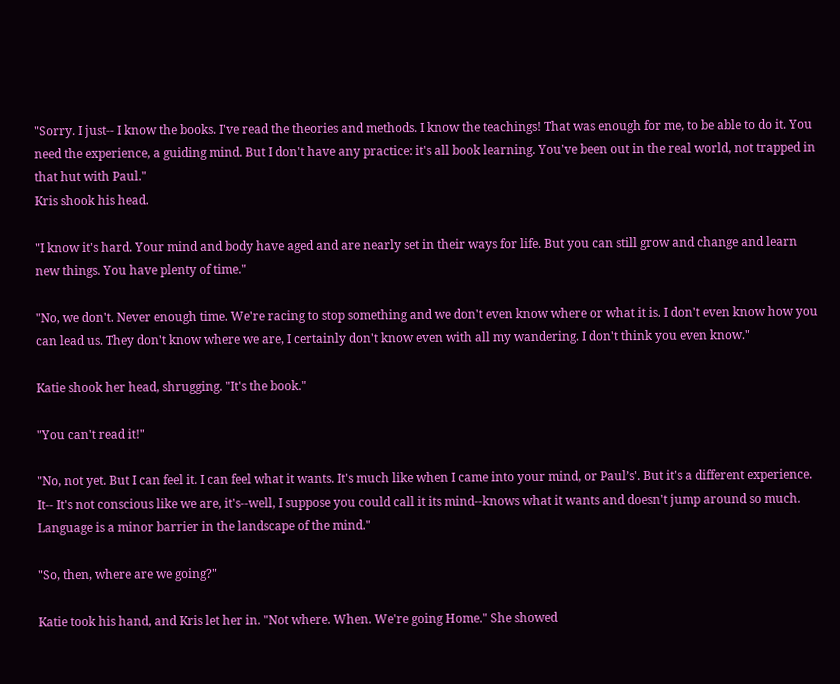"Sorry. I just-- I know the books. I've read the theories and methods. I know the teachings! That was enough for me, to be able to do it. You need the experience, a guiding mind. But I don't have any practice: it's all book learning. You've been out in the real world, not trapped in that hut with Paul."
Kris shook his head.

"I know it's hard. Your mind and body have aged and are nearly set in their ways for life. But you can still grow and change and learn new things. You have plenty of time."

"No, we don't. Never enough time. We're racing to stop something and we don't even know where or what it is. I don't even know how you can lead us. They don't know where we are, I certainly don't know even with all my wandering. I don't think you even know."

Katie shook her head, shrugging. "It's the book."

"You can't read it!"

"No, not yet. But I can feel it. I can feel what it wants. It's much like when I came into your mind, or Paul’s'. But it's a different experience. It-- It's not conscious like we are, it's--well, I suppose you could call it its mind--knows what it wants and doesn't jump around so much. Language is a minor barrier in the landscape of the mind."

"So, then, where are we going?"

Katie took his hand, and Kris let her in. "Not where. When. We're going Home." She showed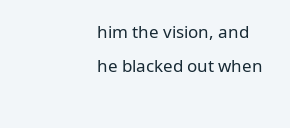him the vision, and he blacked out when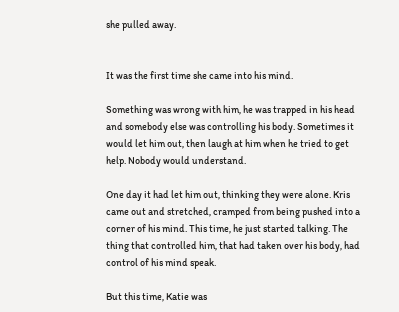she pulled away.


It was the first time she came into his mind.

Something was wrong with him, he was trapped in his head and somebody else was controlling his body. Sometimes it would let him out, then laugh at him when he tried to get help. Nobody would understand.

One day it had let him out, thinking they were alone. Kris came out and stretched, cramped from being pushed into a corner of his mind. This time, he just started talking. The thing that controlled him, that had taken over his body, had control of his mind speak.

But this time, Katie was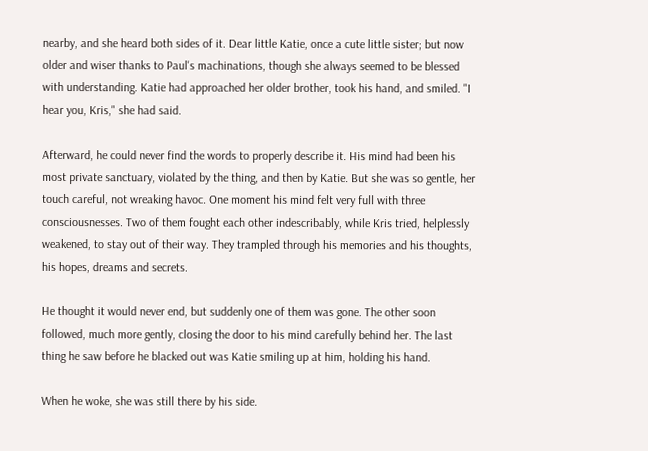nearby, and she heard both sides of it. Dear little Katie, once a cute little sister; but now older and wiser thanks to Paul's machinations, though she always seemed to be blessed with understanding. Katie had approached her older brother, took his hand, and smiled. "I hear you, Kris," she had said.

Afterward, he could never find the words to properly describe it. His mind had been his most private sanctuary, violated by the thing, and then by Katie. But she was so gentle, her touch careful, not wreaking havoc. One moment his mind felt very full with three consciousnesses. Two of them fought each other indescribably, while Kris tried, helplessly weakened, to stay out of their way. They trampled through his memories and his thoughts, his hopes, dreams and secrets.

He thought it would never end, but suddenly one of them was gone. The other soon followed, much more gently, closing the door to his mind carefully behind her. The last thing he saw before he blacked out was Katie smiling up at him, holding his hand.

When he woke, she was still there by his side.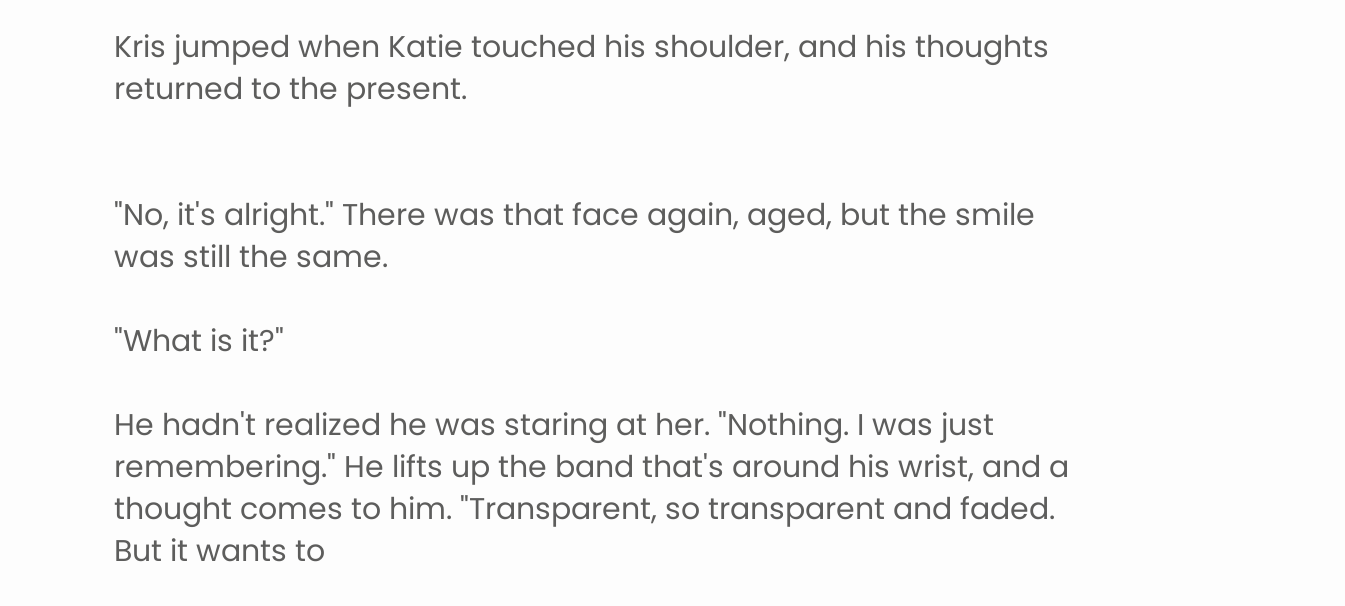Kris jumped when Katie touched his shoulder, and his thoughts returned to the present.


"No, it's alright." There was that face again, aged, but the smile was still the same.

"What is it?"

He hadn't realized he was staring at her. "Nothing. I was just remembering." He lifts up the band that's around his wrist, and a thought comes to him. "Transparent, so transparent and faded. But it wants to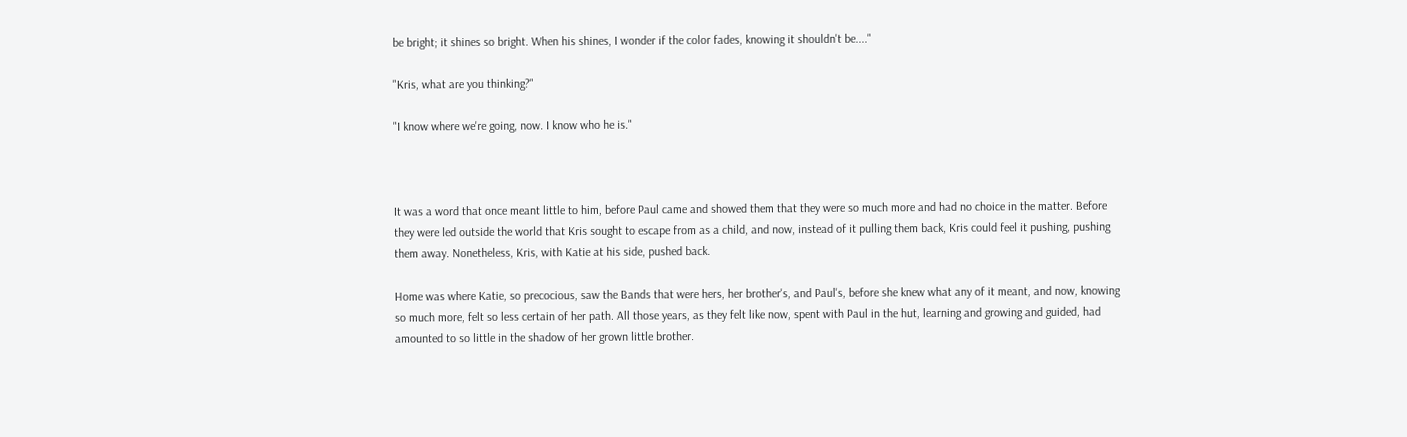be bright; it shines so bright. When his shines, I wonder if the color fades, knowing it shouldn't be...."

"Kris, what are you thinking?"

"I know where we're going, now. I know who he is."



It was a word that once meant little to him, before Paul came and showed them that they were so much more and had no choice in the matter. Before they were led outside the world that Kris sought to escape from as a child, and now, instead of it pulling them back, Kris could feel it pushing, pushing them away. Nonetheless, Kris, with Katie at his side, pushed back.

Home was where Katie, so precocious, saw the Bands that were hers, her brother's, and Paul's, before she knew what any of it meant, and now, knowing so much more, felt so less certain of her path. All those years, as they felt like now, spent with Paul in the hut, learning and growing and guided, had amounted to so little in the shadow of her grown little brother.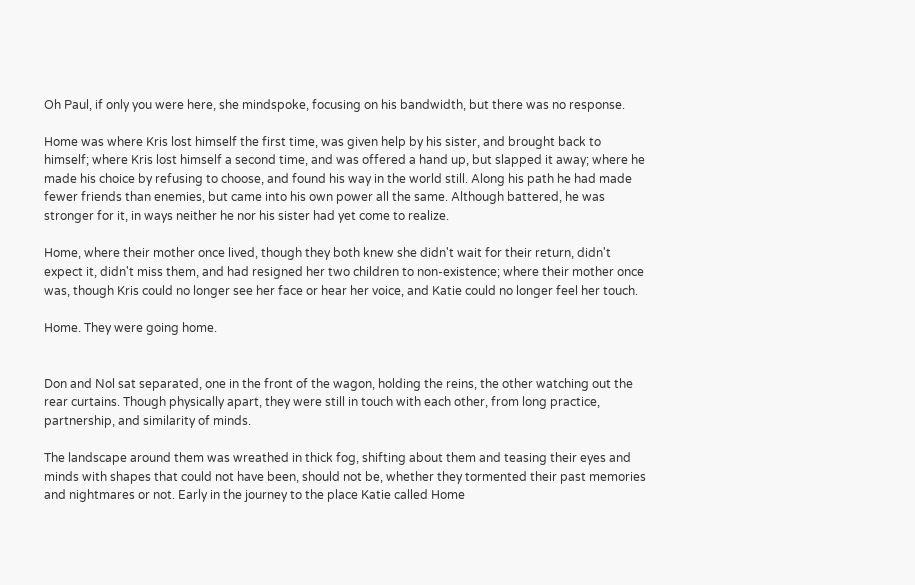Oh Paul, if only you were here, she mindspoke, focusing on his bandwidth, but there was no response.

Home was where Kris lost himself the first time, was given help by his sister, and brought back to himself; where Kris lost himself a second time, and was offered a hand up, but slapped it away; where he made his choice by refusing to choose, and found his way in the world still. Along his path he had made fewer friends than enemies, but came into his own power all the same. Although battered, he was stronger for it, in ways neither he nor his sister had yet come to realize.

Home, where their mother once lived, though they both knew she didn't wait for their return, didn't expect it, didn't miss them, and had resigned her two children to non-existence; where their mother once was, though Kris could no longer see her face or hear her voice, and Katie could no longer feel her touch.

Home. They were going home.


Don and Nol sat separated, one in the front of the wagon, holding the reins, the other watching out the rear curtains. Though physically apart, they were still in touch with each other, from long practice, partnership, and similarity of minds.

The landscape around them was wreathed in thick fog, shifting about them and teasing their eyes and minds with shapes that could not have been, should not be, whether they tormented their past memories and nightmares or not. Early in the journey to the place Katie called Home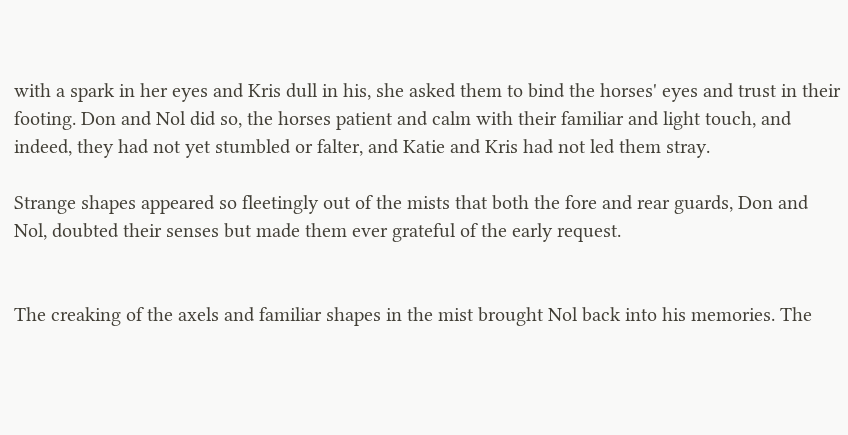with a spark in her eyes and Kris dull in his, she asked them to bind the horses' eyes and trust in their footing. Don and Nol did so, the horses patient and calm with their familiar and light touch, and indeed, they had not yet stumbled or falter, and Katie and Kris had not led them stray.

Strange shapes appeared so fleetingly out of the mists that both the fore and rear guards, Don and Nol, doubted their senses but made them ever grateful of the early request.


The creaking of the axels and familiar shapes in the mist brought Nol back into his memories. The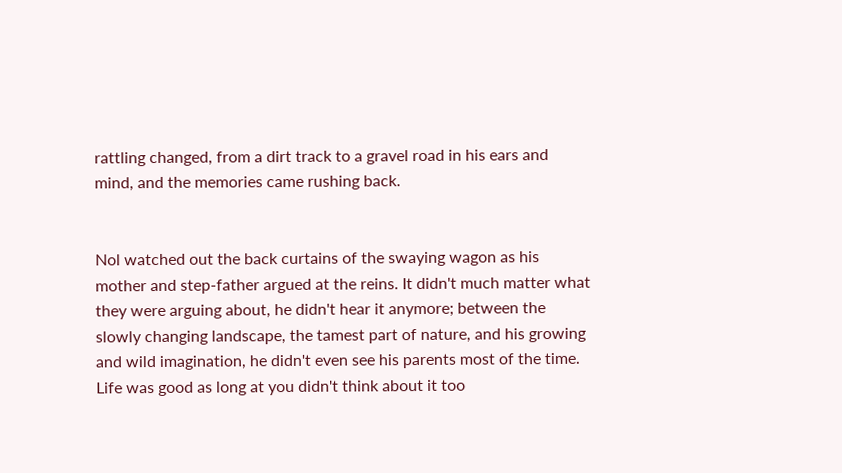rattling changed, from a dirt track to a gravel road in his ears and mind, and the memories came rushing back.


Nol watched out the back curtains of the swaying wagon as his mother and step-father argued at the reins. It didn't much matter what they were arguing about, he didn't hear it anymore; between the slowly changing landscape, the tamest part of nature, and his growing and wild imagination, he didn't even see his parents most of the time. Life was good as long at you didn't think about it too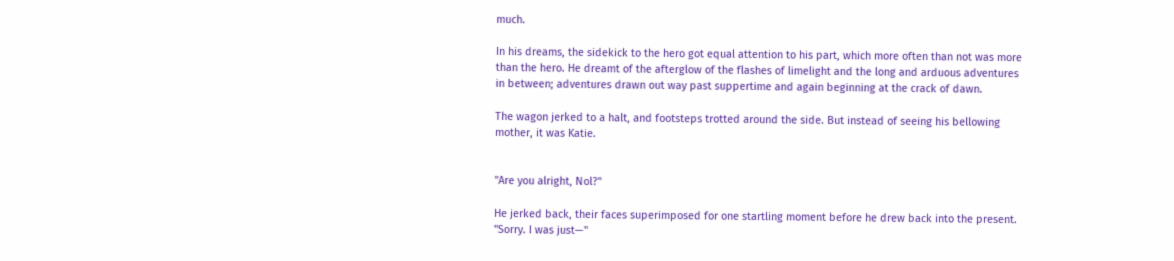much.

In his dreams, the sidekick to the hero got equal attention to his part, which more often than not was more than the hero. He dreamt of the afterglow of the flashes of limelight and the long and arduous adventures in between; adventures drawn out way past suppertime and again beginning at the crack of dawn.

The wagon jerked to a halt, and footsteps trotted around the side. But instead of seeing his bellowing mother, it was Katie.


"Are you alright, Nol?"

He jerked back, their faces superimposed for one startling moment before he drew back into the present.
"Sorry. I was just—"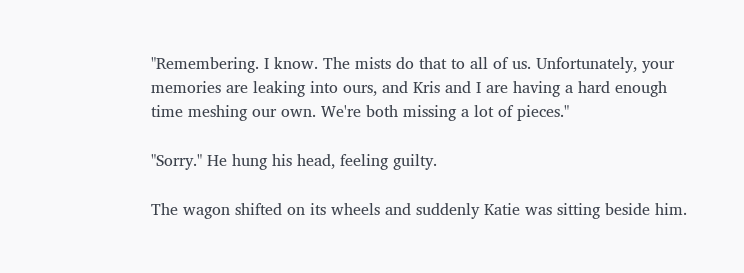"Remembering. I know. The mists do that to all of us. Unfortunately, your memories are leaking into ours, and Kris and I are having a hard enough time meshing our own. We're both missing a lot of pieces."

"Sorry." He hung his head, feeling guilty.

The wagon shifted on its wheels and suddenly Katie was sitting beside him.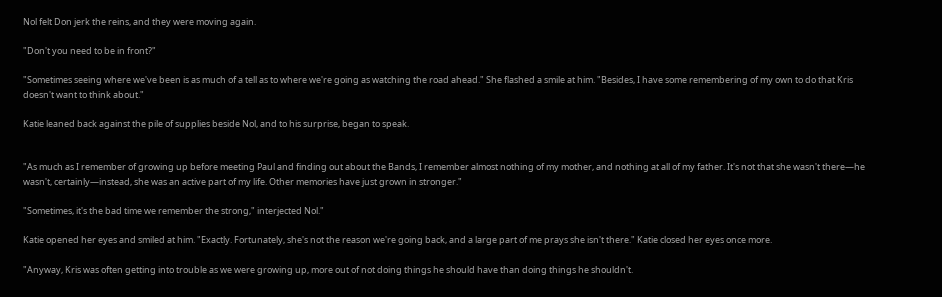Nol felt Don jerk the reins, and they were moving again.

"Don't you need to be in front?"

"Sometimes seeing where we've been is as much of a tell as to where we're going as watching the road ahead." She flashed a smile at him. "Besides, I have some remembering of my own to do that Kris doesn't want to think about."

Katie leaned back against the pile of supplies beside Nol, and to his surprise, began to speak.


"As much as I remember of growing up before meeting Paul and finding out about the Bands, I remember almost nothing of my mother, and nothing at all of my father. It's not that she wasn't there—he wasn't, certainly—instead, she was an active part of my life. Other memories have just grown in stronger."

"Sometimes, it's the bad time we remember the strong," interjected Nol."

Katie opened her eyes and smiled at him. "Exactly. Fortunately, she's not the reason we're going back, and a large part of me prays she isn't there." Katie closed her eyes once more.

"Anyway, Kris was often getting into trouble as we were growing up, more out of not doing things he should have than doing things he shouldn't.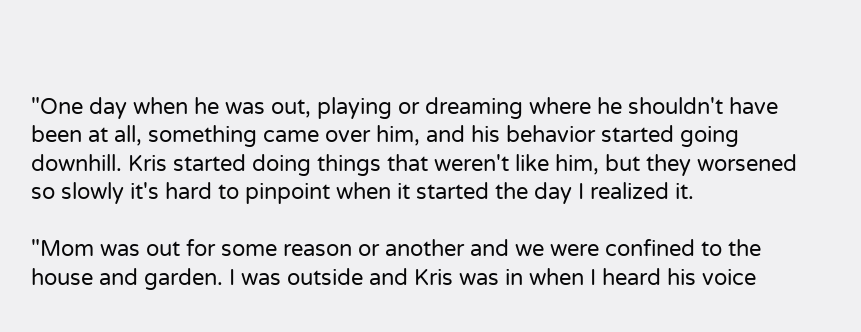"One day when he was out, playing or dreaming where he shouldn't have been at all, something came over him, and his behavior started going downhill. Kris started doing things that weren't like him, but they worsened so slowly it's hard to pinpoint when it started the day I realized it.

"Mom was out for some reason or another and we were confined to the house and garden. I was outside and Kris was in when I heard his voice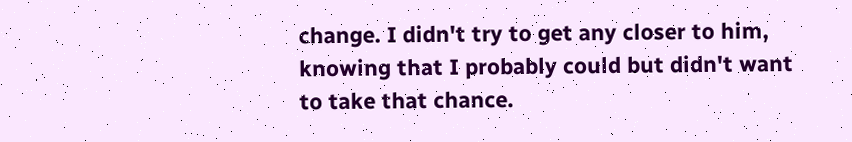change. I didn't try to get any closer to him, knowing that I probably could but didn't want to take that chance.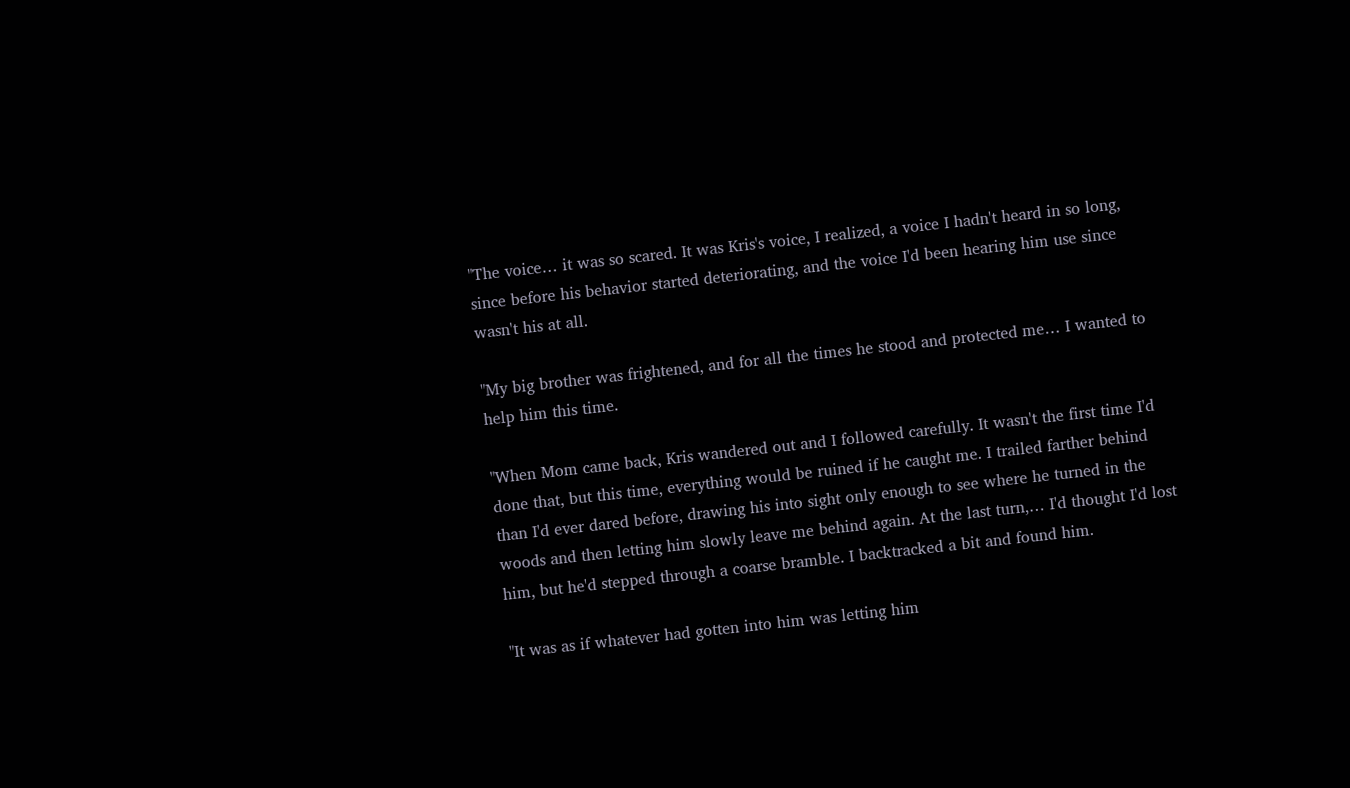"The voice… it was so scared. It was Kris's voice, I realized, a voice I hadn't heard in so long, since before his behavior started deteriorating, and the voice I'd been hearing him use since wasn't his at all.

"My big brother was frightened, and for all the times he stood and protected me… I wanted to help him this time.

"When Mom came back, Kris wandered out and I followed carefully. It wasn't the first time I'd done that, but this time, everything would be ruined if he caught me. I trailed farther behind than I'd ever dared before, drawing his into sight only enough to see where he turned in the woods and then letting him slowly leave me behind again. At the last turn,… I'd thought I'd lost him, but he'd stepped through a coarse bramble. I backtracked a bit and found him.

"It was as if whatever had gotten into him was letting him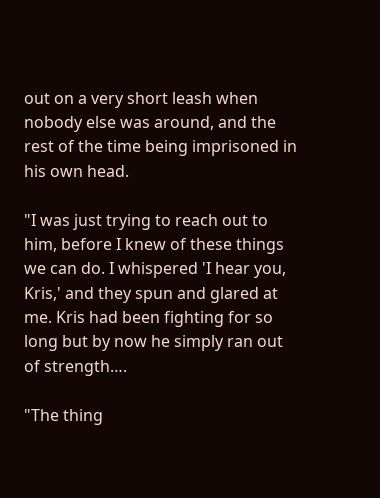out on a very short leash when nobody else was around, and the rest of the time being imprisoned in his own head.

"I was just trying to reach out to him, before I knew of these things we can do. I whispered 'I hear you, Kris,' and they spun and glared at me. Kris had been fighting for so long but by now he simply ran out of strength….

"The thing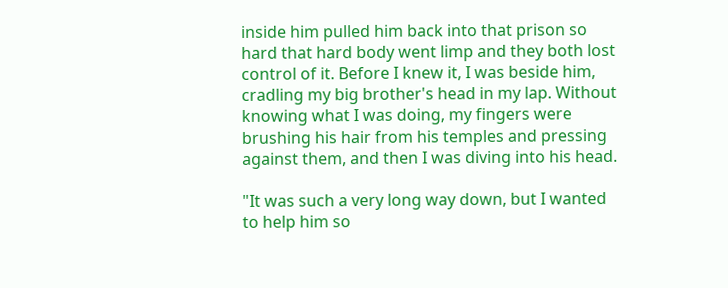inside him pulled him back into that prison so hard that hard body went limp and they both lost control of it. Before I knew it, I was beside him, cradling my big brother's head in my lap. Without knowing what I was doing, my fingers were brushing his hair from his temples and pressing against them, and then I was diving into his head.

"It was such a very long way down, but I wanted to help him so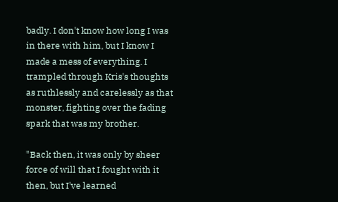badly. I don't know how long I was in there with him, but I know I made a mess of everything. I trampled through Kris's thoughts as ruthlessly and carelessly as that monster, fighting over the fading spark that was my brother.

"Back then, it was only by sheer force of will that I fought with it then, but I've learned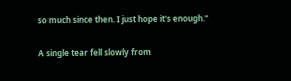so much since then. I just hope it's enough."

A single tear fell slowly from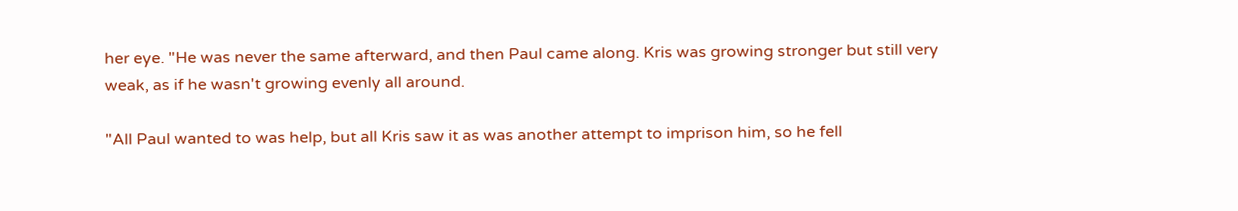her eye. "He was never the same afterward, and then Paul came along. Kris was growing stronger but still very weak, as if he wasn't growing evenly all around.

"All Paul wanted to was help, but all Kris saw it as was another attempt to imprison him, so he fell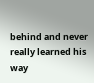behind and never really learned his way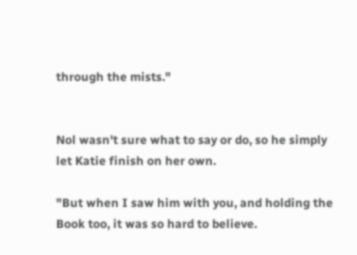through the mists."


Nol wasn't sure what to say or do, so he simply let Katie finish on her own.

"But when I saw him with you, and holding the Book too, it was so hard to believe.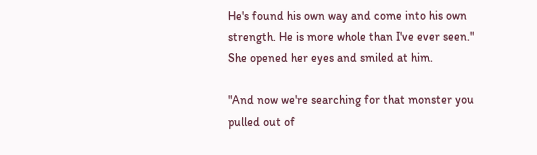He's found his own way and come into his own strength. He is more whole than I've ever seen." She opened her eyes and smiled at him.

"And now we're searching for that monster you pulled out of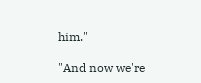him."

"And now we're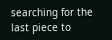searching for the last piece to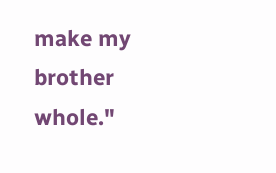make my brother whole."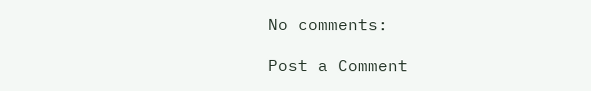No comments:

Post a Comment